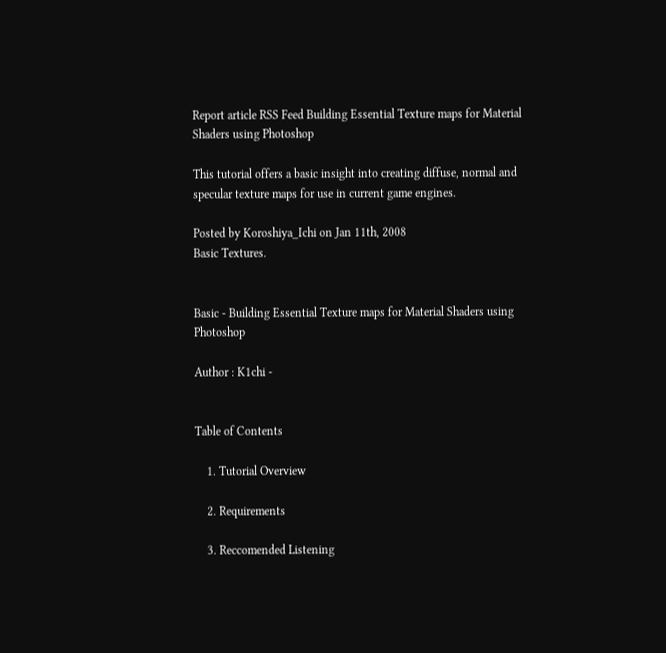Report article RSS Feed Building Essential Texture maps for Material Shaders using Photoshop

This tutorial offers a basic insight into creating diffuse, normal and specular texture maps for use in current game engines.

Posted by Koroshiya_Ichi on Jan 11th, 2008
Basic Textures.


Basic - Building Essential Texture maps for Material Shaders using Photoshop

Author : K1chi -


Table of Contents

    1. Tutorial Overview

    2. Requirements

    3. Reccomended Listening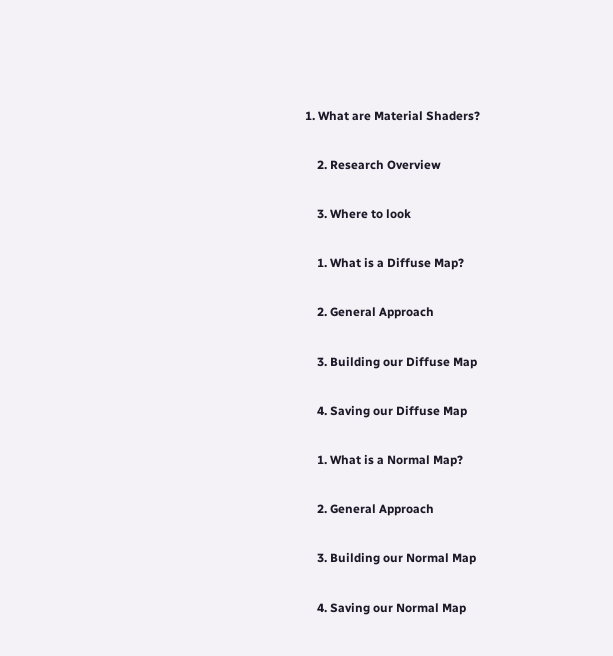1. What are Material Shaders?

    2. Research Overview

    3. Where to look

    1. What is a Diffuse Map?

    2. General Approach

    3. Building our Diffuse Map

    4. Saving our Diffuse Map

    1. What is a Normal Map?

    2. General Approach

    3. Building our Normal Map

    4. Saving our Normal Map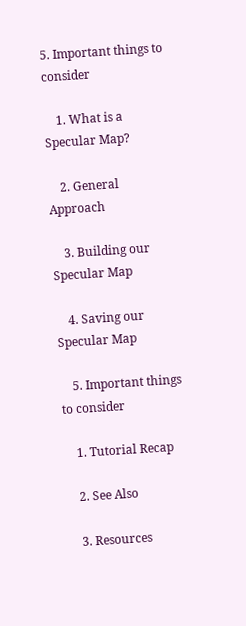5. Important things to consider

    1. What is a Specular Map?

    2. General Approach

    3. Building our Specular Map

    4. Saving our Specular Map

    5. Important things to consider

    1. Tutorial Recap

    2. See Also

    3. Resources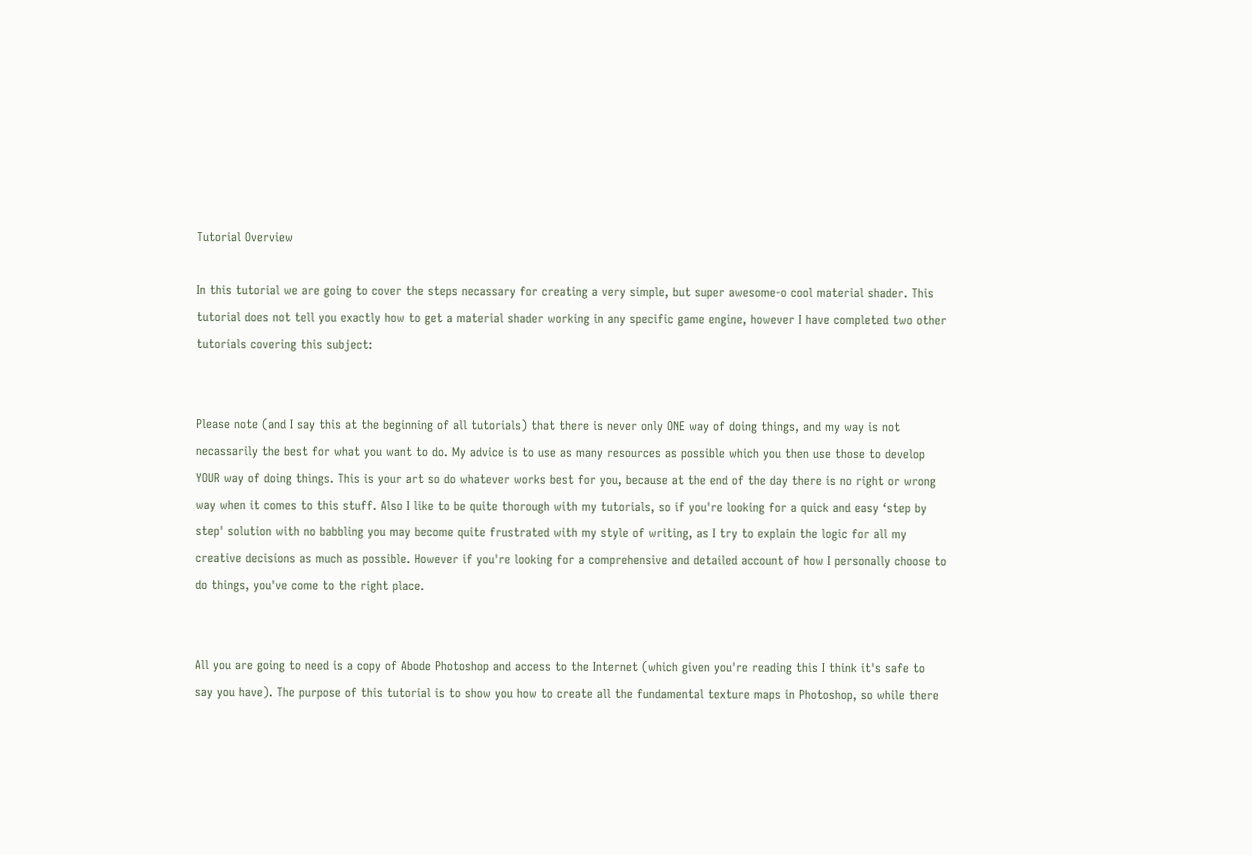Tutorial Overview

In this tutorial we are going to cover the steps necassary for creating a very simple, but super awesome-o cool material shader. This tutorial does not tell you exactly how to get a material shader working in any specific game engine, however I have completed two other tutorials covering this subject:


Please note (and I say this at the beginning of all tutorials) that there is never only ONE way of doing things, and my way is not necassarily the best for what you want to do. My advice is to use as many resources as possible which you then use those to develop YOUR way of doing things. This is your art so do whatever works best for you, because at the end of the day there is no right or wrong way when it comes to this stuff. Also I like to be quite thorough with my tutorials, so if you're looking for a quick and easy ‘step by step' solution with no babbling you may become quite frustrated with my style of writing, as I try to explain the logic for all my creative decisions as much as possible. However if you're looking for a comprehensive and detailed account of how I personally choose to do things, you've come to the right place.


All you are going to need is a copy of Abode Photoshop and access to the Internet (which given you're reading this I think it's safe to say you have). The purpose of this tutorial is to show you how to create all the fundamental texture maps in Photoshop, so while there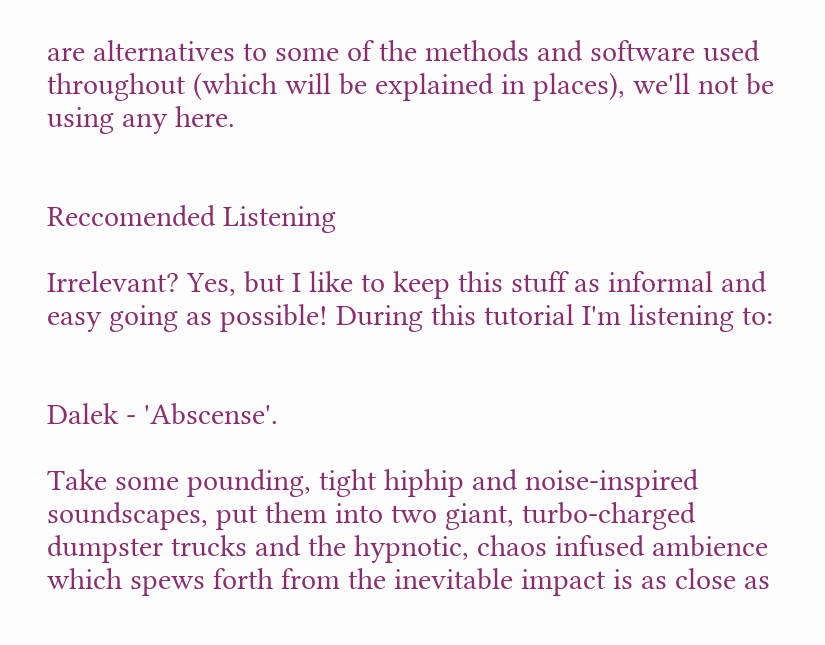are alternatives to some of the methods and software used throughout (which will be explained in places), we'll not be using any here.


Reccomended Listening

Irrelevant? Yes, but I like to keep this stuff as informal and easy going as possible! During this tutorial I'm listening to:


Dalek - 'Abscense'.

Take some pounding, tight hiphip and noise-inspired soundscapes, put them into two giant, turbo-charged dumpster trucks and the hypnotic, chaos infused ambience which spews forth from the inevitable impact is as close as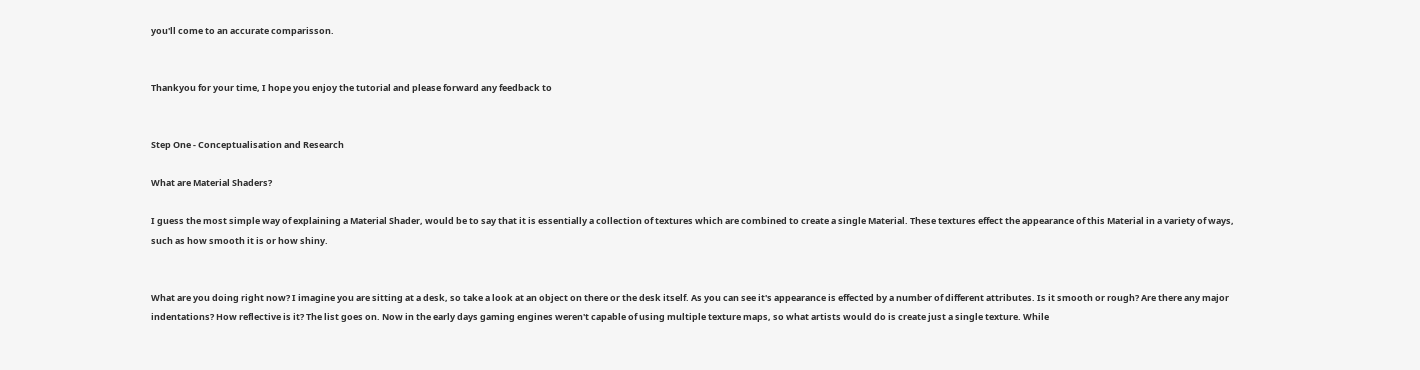you'll come to an accurate comparisson.


Thankyou for your time, I hope you enjoy the tutorial and please forward any feedback to


Step One - Conceptualisation and Research

What are Material Shaders?

I guess the most simple way of explaining a Material Shader, would be to say that it is essentially a collection of textures which are combined to create a single Material. These textures effect the appearance of this Material in a variety of ways, such as how smooth it is or how shiny.


What are you doing right now? I imagine you are sitting at a desk, so take a look at an object on there or the desk itself. As you can see it's appearance is effected by a number of different attributes. Is it smooth or rough? Are there any major indentations? How reflective is it? The list goes on. Now in the early days gaming engines weren't capable of using multiple texture maps, so what artists would do is create just a single texture. While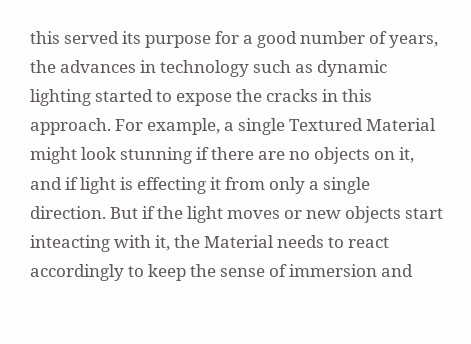this served its purpose for a good number of years, the advances in technology such as dynamic lighting started to expose the cracks in this approach. For example, a single Textured Material might look stunning if there are no objects on it, and if light is effecting it from only a single direction. But if the light moves or new objects start inteacting with it, the Material needs to react accordingly to keep the sense of immersion and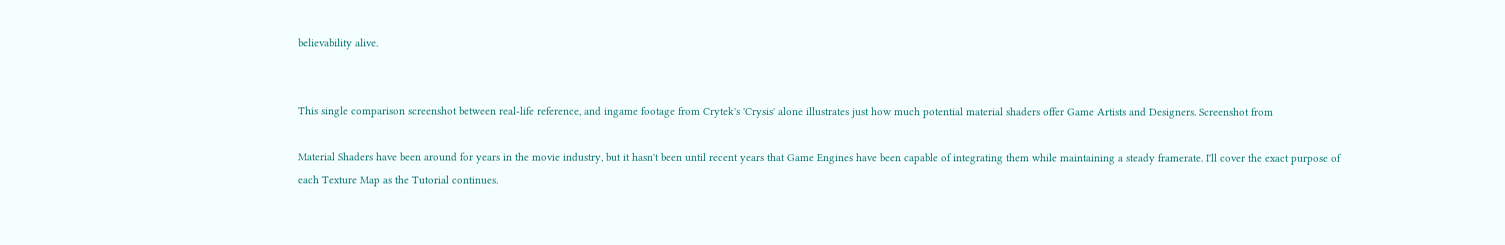believability alive.


This single comparison screenshot between real-life reference, and ingame footage from Crytek's 'Crysis' alone illustrates just how much potential material shaders offer Game Artists and Designers. Screenshot from

Material Shaders have been around for years in the movie industry, but it hasn't been until recent years that Game Engines have been capable of integrating them while maintaining a steady framerate. I'll cover the exact purpose of each Texture Map as the Tutorial continues.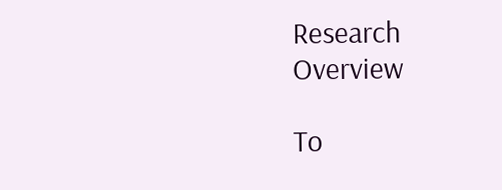Research Overview

To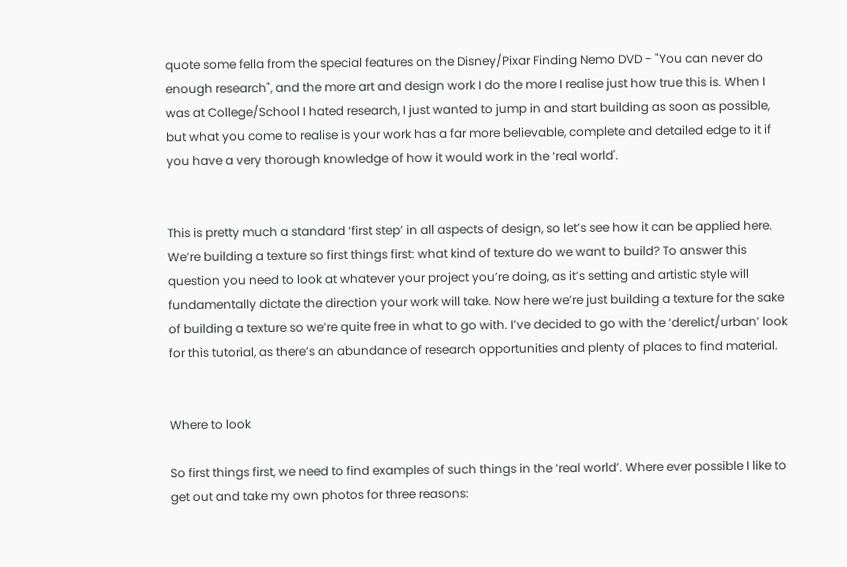quote some fella from the special features on the Disney/Pixar Finding Nemo DVD - "You can never do enough research", and the more art and design work I do the more I realise just how true this is. When I was at College/School I hated research, I just wanted to jump in and start building as soon as possible, but what you come to realise is your work has a far more believable, complete and detailed edge to it if you have a very thorough knowledge of how it would work in the ‘real world'.


This is pretty much a standard ‘first step’ in all aspects of design, so let’s see how it can be applied here. We’re building a texture so first things first: what kind of texture do we want to build? To answer this question you need to look at whatever your project you’re doing, as it’s setting and artistic style will fundamentally dictate the direction your work will take. Now here we’re just building a texture for the sake of building a texture so we’re quite free in what to go with. I’ve decided to go with the ‘derelict/urban’ look for this tutorial, as there’s an abundance of research opportunities and plenty of places to find material.


Where to look

So first things first, we need to find examples of such things in the ‘real world’. Where ever possible I like to get out and take my own photos for three reasons: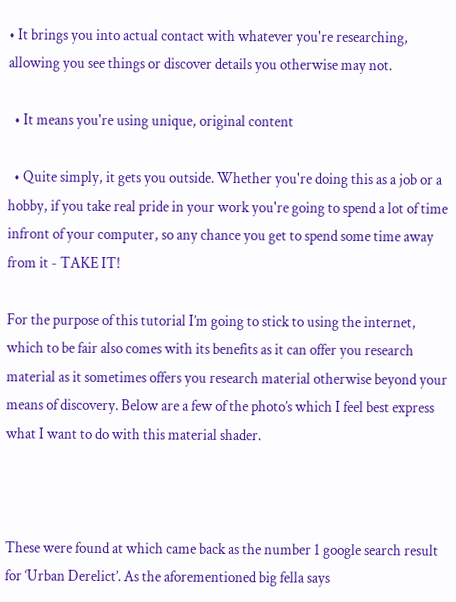• It brings you into actual contact with whatever you're researching, allowing you see things or discover details you otherwise may not.

  • It means you're using unique, original content

  • Quite simply, it gets you outside. Whether you're doing this as a job or a hobby, if you take real pride in your work you're going to spend a lot of time infront of your computer, so any chance you get to spend some time away from it - TAKE IT!

For the purpose of this tutorial I’m going to stick to using the internet, which to be fair also comes with its benefits as it can offer you research material as it sometimes offers you research material otherwise beyond your means of discovery. Below are a few of the photo’s which I feel best express what I want to do with this material shader.



These were found at which came back as the number 1 google search result for ‘Urban Derelict’. As the aforementioned big fella says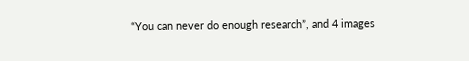“You can never do enough research”, and 4 images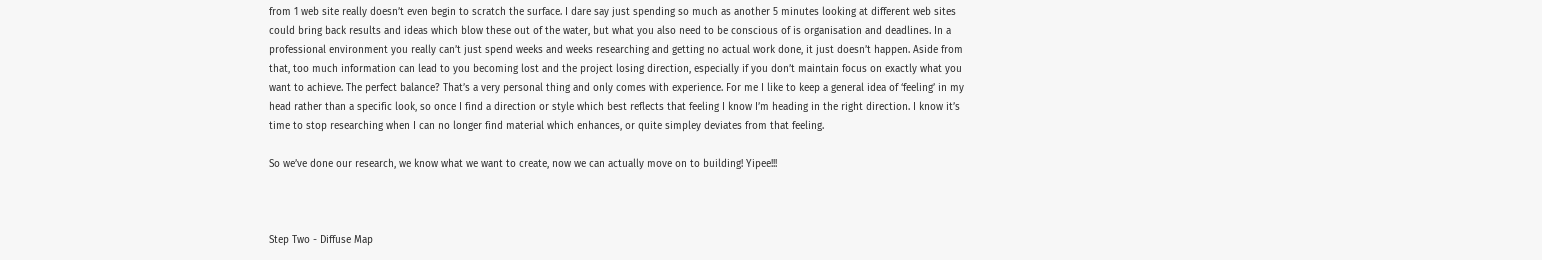from 1 web site really doesn’t even begin to scratch the surface. I dare say just spending so much as another 5 minutes looking at different web sites could bring back results and ideas which blow these out of the water, but what you also need to be conscious of is organisation and deadlines. In a professional environment you really can’t just spend weeks and weeks researching and getting no actual work done, it just doesn’t happen. Aside from that, too much information can lead to you becoming lost and the project losing direction, especially if you don’t maintain focus on exactly what you want to achieve. The perfect balance? That’s a very personal thing and only comes with experience. For me I like to keep a general idea of ‘feeling’ in my head rather than a specific look, so once I find a direction or style which best reflects that feeling I know I’m heading in the right direction. I know it’s time to stop researching when I can no longer find material which enhances, or quite simpley deviates from that feeling.

So we’ve done our research, we know what we want to create, now we can actually move on to building! Yipee!!!



Step Two - Diffuse Map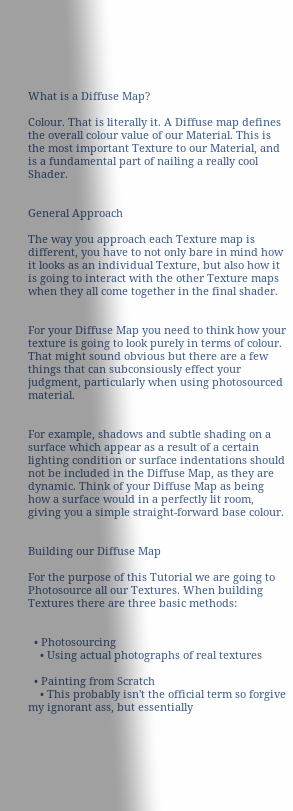What is a Diffuse Map?

Colour. That is literally it. A Diffuse map defines the overall colour value of our Material. This is the most important Texture to our Material, and is a fundamental part of nailing a really cool Shader.


General Approach

The way you approach each Texture map is different, you have to not only bare in mind how it looks as an individual Texture, but also how it is going to interact with the other Texture maps when they all come together in the final shader.


For your Diffuse Map you need to think how your texture is going to look purely in terms of colour. That might sound obvious but there are a few things that can subconsiously effect your judgment, particularly when using photosourced material.


For example, shadows and subtle shading on a surface which appear as a result of a certain lighting condition or surface indentations should not be included in the Diffuse Map, as they are dynamic. Think of your Diffuse Map as being how a surface would in a perfectly lit room, giving you a simple straight-forward base colour.


Building our Diffuse Map

For the purpose of this Tutorial we are going to Photosource all our Textures. When building Textures there are three basic methods:


  • Photosourcing
    • Using actual photographs of real textures

  • Painting from Scratch
    • This probably isn't the official term so forgive my ignorant ass, but essentially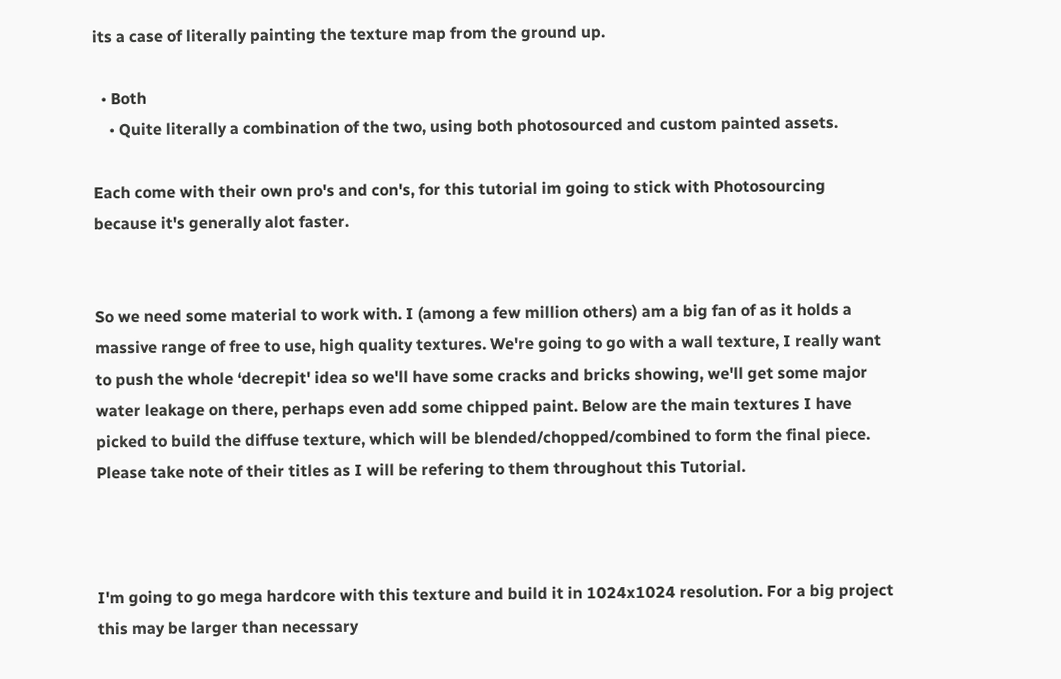its a case of literally painting the texture map from the ground up.

  • Both
    • Quite literally a combination of the two, using both photosourced and custom painted assets.

Each come with their own pro's and con's, for this tutorial im going to stick with Photosourcing because it's generally alot faster.


So we need some material to work with. I (among a few million others) am a big fan of as it holds a massive range of free to use, high quality textures. We're going to go with a wall texture, I really want to push the whole ‘decrepit' idea so we'll have some cracks and bricks showing, we'll get some major water leakage on there, perhaps even add some chipped paint. Below are the main textures I have picked to build the diffuse texture, which will be blended/chopped/combined to form the final piece. Please take note of their titles as I will be refering to them throughout this Tutorial.



I'm going to go mega hardcore with this texture and build it in 1024x1024 resolution. For a big project this may be larger than necessary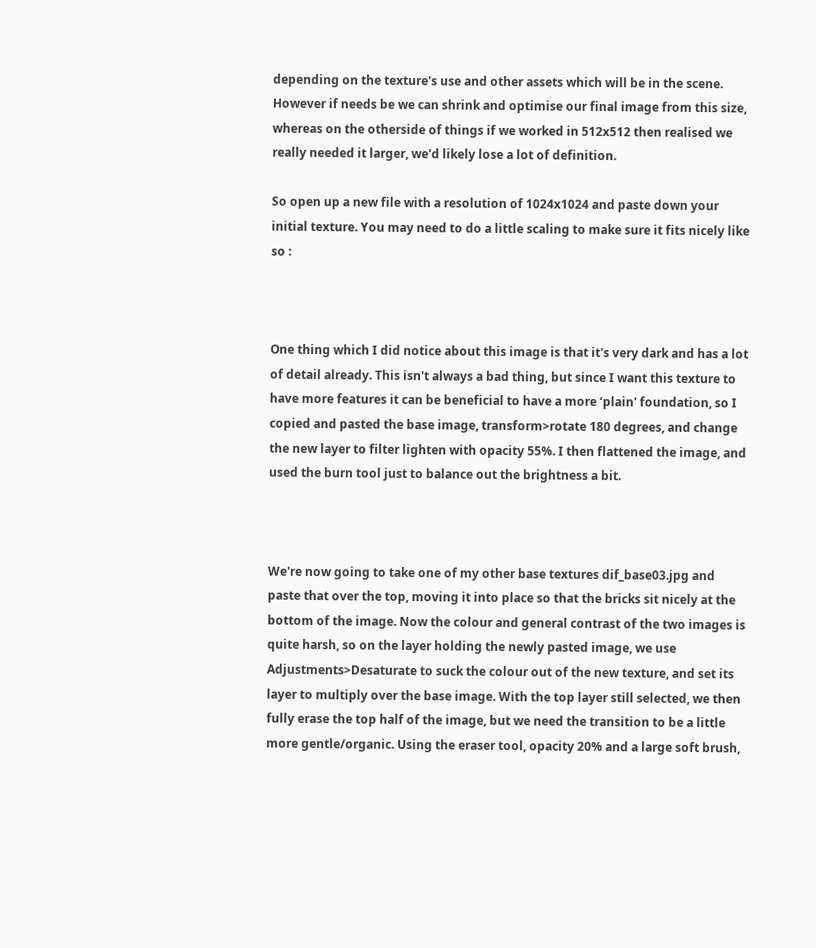depending on the texture's use and other assets which will be in the scene. However if needs be we can shrink and optimise our final image from this size, whereas on the otherside of things if we worked in 512x512 then realised we really needed it larger, we'd likely lose a lot of definition.

So open up a new file with a resolution of 1024x1024 and paste down your initial texture. You may need to do a little scaling to make sure it fits nicely like so :



One thing which I did notice about this image is that it's very dark and has a lot of detail already. This isn't always a bad thing, but since I want this texture to have more features it can be beneficial to have a more ‘plain' foundation, so I copied and pasted the base image, transform>rotate 180 degrees, and change the new layer to filter lighten with opacity 55%. I then flattened the image, and used the burn tool just to balance out the brightness a bit.



We're now going to take one of my other base textures dif_base03.jpg and paste that over the top, moving it into place so that the bricks sit nicely at the bottom of the image. Now the colour and general contrast of the two images is quite harsh, so on the layer holding the newly pasted image, we use Adjustments>Desaturate to suck the colour out of the new texture, and set its layer to multiply over the base image. With the top layer still selected, we then fully erase the top half of the image, but we need the transition to be a little more gentle/organic. Using the eraser tool, opacity 20% and a large soft brush,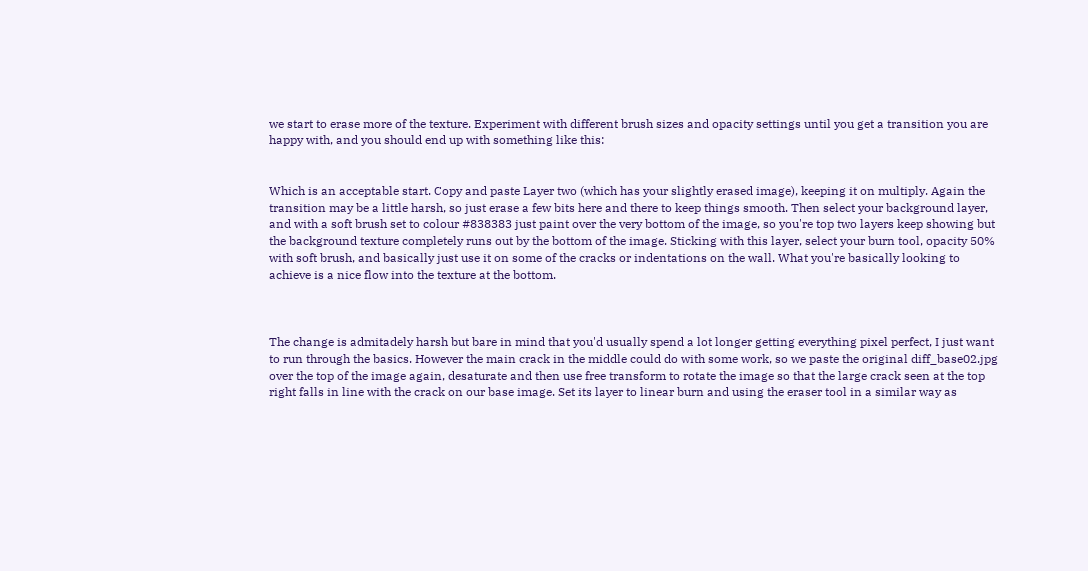we start to erase more of the texture. Experiment with different brush sizes and opacity settings until you get a transition you are happy with, and you should end up with something like this:


Which is an acceptable start. Copy and paste Layer two (which has your slightly erased image), keeping it on multiply. Again the transition may be a little harsh, so just erase a few bits here and there to keep things smooth. Then select your background layer, and with a soft brush set to colour #838383 just paint over the very bottom of the image, so you're top two layers keep showing but the background texture completely runs out by the bottom of the image. Sticking with this layer, select your burn tool, opacity 50% with soft brush, and basically just use it on some of the cracks or indentations on the wall. What you're basically looking to achieve is a nice flow into the texture at the bottom.



The change is admitadely harsh but bare in mind that you'd usually spend a lot longer getting everything pixel perfect, I just want to run through the basics. However the main crack in the middle could do with some work, so we paste the original diff_base02.jpg over the top of the image again, desaturate and then use free transform to rotate the image so that the large crack seen at the top right falls in line with the crack on our base image. Set its layer to linear burn and using the eraser tool in a similar way as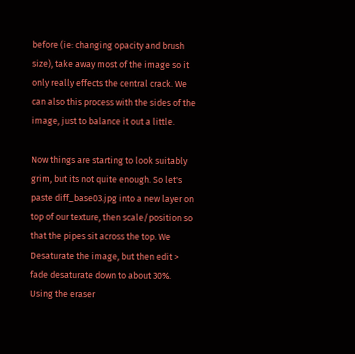before (ie: changing opacity and brush size), take away most of the image so it only really effects the central crack. We can also this process with the sides of the image, just to balance it out a little.

Now things are starting to look suitably grim, but its not quite enough. So let's paste diff_base03.jpg into a new layer on top of our texture, then scale/position so that the pipes sit across the top. We Desaturate the image, but then edit > fade desaturate down to about 30%. Using the eraser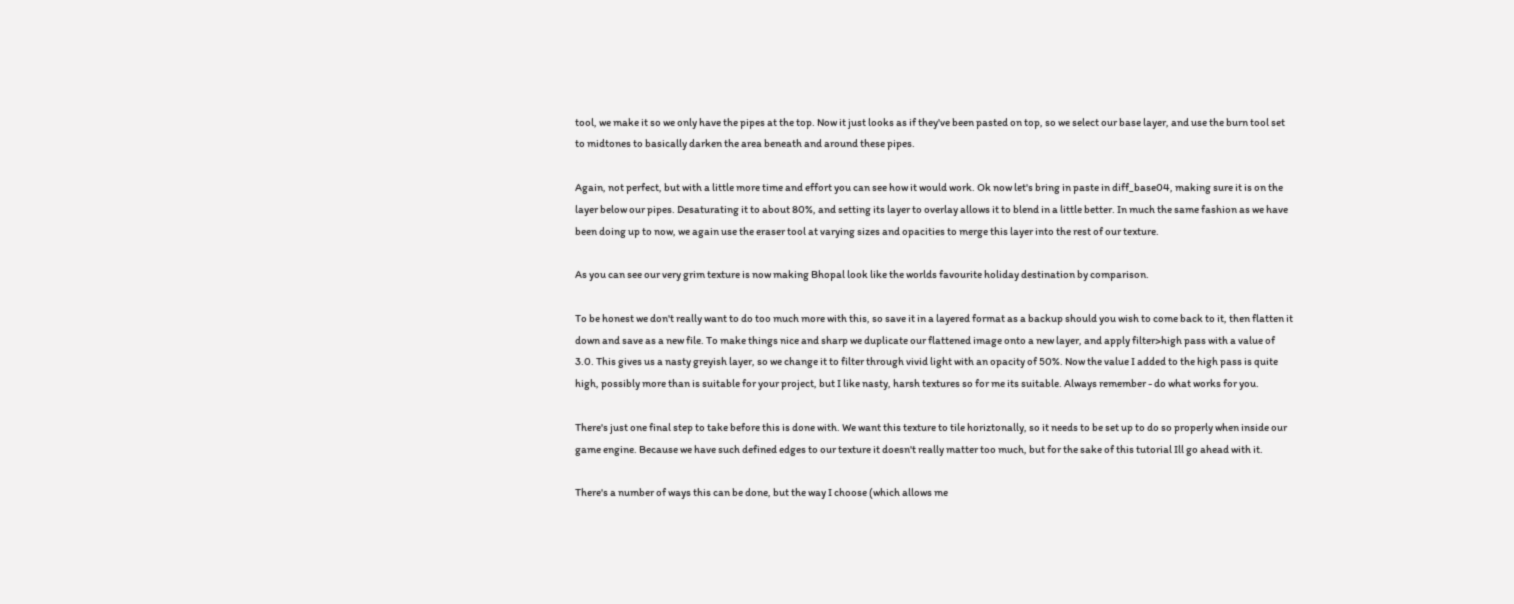tool, we make it so we only have the pipes at the top. Now it just looks as if they've been pasted on top, so we select our base layer, and use the burn tool set to midtones to basically darken the area beneath and around these pipes.

Again, not perfect, but with a little more time and effort you can see how it would work. Ok now let's bring in paste in diff_base04, making sure it is on the layer below our pipes. Desaturating it to about 80%, and setting its layer to overlay allows it to blend in a little better. In much the same fashion as we have been doing up to now, we again use the eraser tool at varying sizes and opacities to merge this layer into the rest of our texture.

As you can see our very grim texture is now making Bhopal look like the worlds favourite holiday destination by comparison.

To be honest we don't really want to do too much more with this, so save it in a layered format as a backup should you wish to come back to it, then flatten it down and save as a new file. To make things nice and sharp we duplicate our flattened image onto a new layer, and apply filter>high pass with a value of 3.0. This gives us a nasty greyish layer, so we change it to filter through vivid light with an opacity of 50%. Now the value I added to the high pass is quite high, possibly more than is suitable for your project, but I like nasty, harsh textures so for me its suitable. Always remember - do what works for you.

There's just one final step to take before this is done with. We want this texture to tile horiztonally, so it needs to be set up to do so properly when inside our game engine. Because we have such defined edges to our texture it doesn't really matter too much, but for the sake of this tutorial Ill go ahead with it.

There's a number of ways this can be done, but the way I choose (which allows me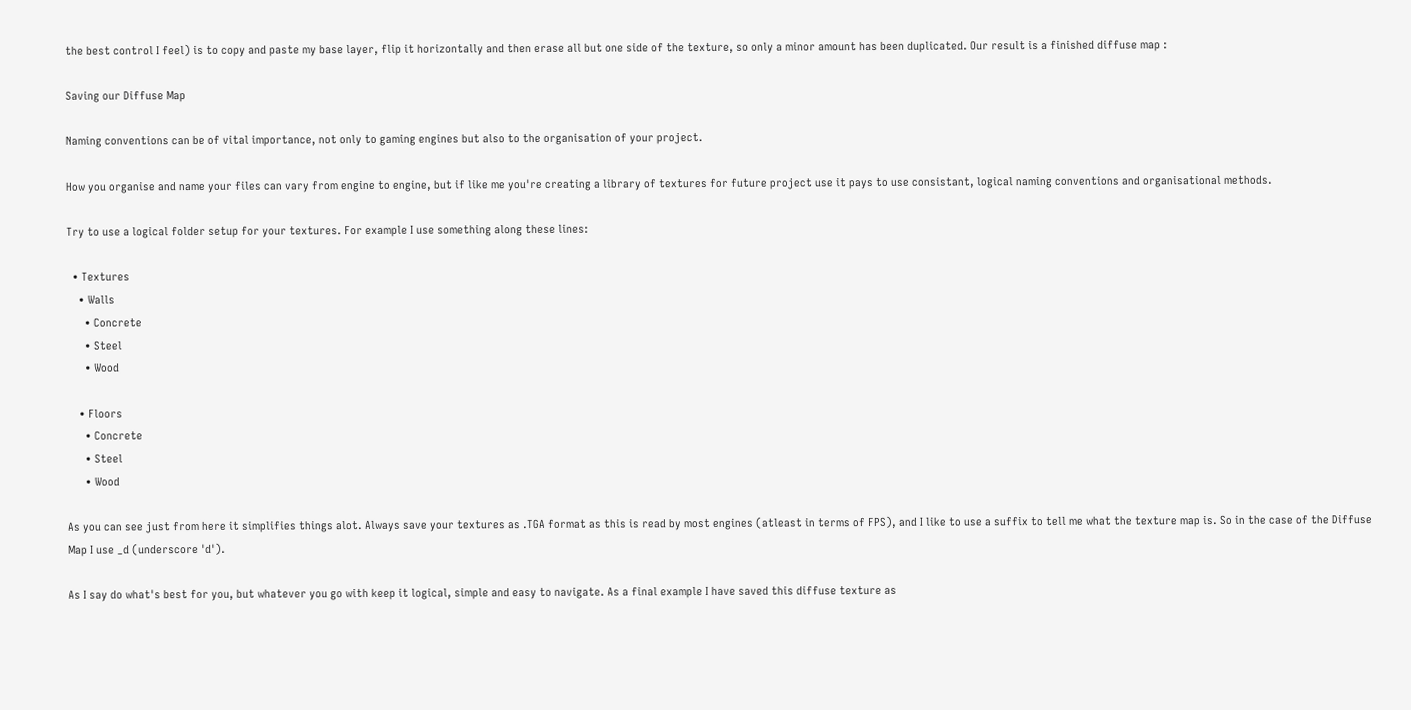the best control I feel) is to copy and paste my base layer, flip it horizontally and then erase all but one side of the texture, so only a minor amount has been duplicated. Our result is a finished diffuse map :

Saving our Diffuse Map

Naming conventions can be of vital importance, not only to gaming engines but also to the organisation of your project.

How you organise and name your files can vary from engine to engine, but if like me you're creating a library of textures for future project use it pays to use consistant, logical naming conventions and organisational methods.

Try to use a logical folder setup for your textures. For example I use something along these lines:

  • Textures
    • Walls
      • Concrete
      • Steel
      • Wood

    • Floors
      • Concrete
      • Steel
      • Wood

As you can see just from here it simplifies things alot. Always save your textures as .TGA format as this is read by most engines (atleast in terms of FPS), and I like to use a suffix to tell me what the texture map is. So in the case of the Diffuse Map I use _d (underscore 'd').

As I say do what's best for you, but whatever you go with keep it logical, simple and easy to navigate. As a final example I have saved this diffuse texture as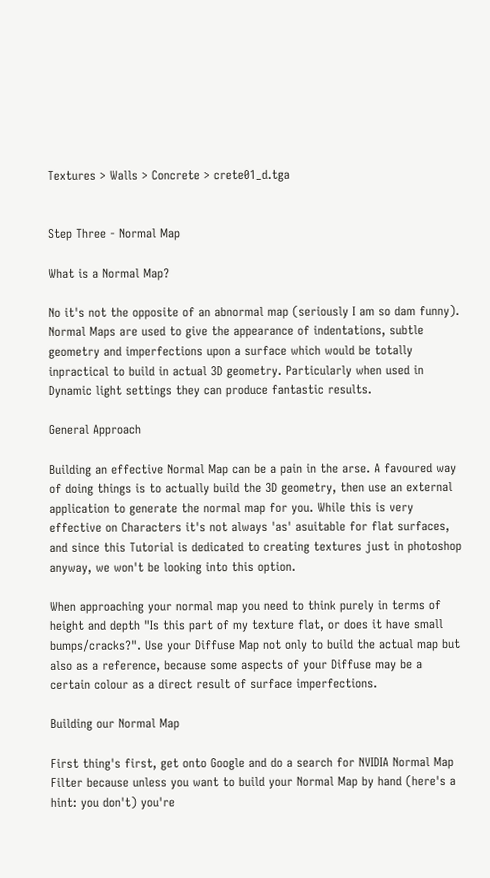Textures > Walls > Concrete > crete01_d.tga


Step Three - Normal Map

What is a Normal Map?

No it's not the opposite of an abnormal map (seriously I am so dam funny). Normal Maps are used to give the appearance of indentations, subtle geometry and imperfections upon a surface which would be totally inpractical to build in actual 3D geometry. Particularly when used in Dynamic light settings they can produce fantastic results.

General Approach

Building an effective Normal Map can be a pain in the arse. A favoured way of doing things is to actually build the 3D geometry, then use an external application to generate the normal map for you. While this is very effective on Characters it's not always 'as' asuitable for flat surfaces, and since this Tutorial is dedicated to creating textures just in photoshop anyway, we won't be looking into this option.

When approaching your normal map you need to think purely in terms of height and depth "Is this part of my texture flat, or does it have small bumps/cracks?". Use your Diffuse Map not only to build the actual map but also as a reference, because some aspects of your Diffuse may be a certain colour as a direct result of surface imperfections.

Building our Normal Map

First thing's first, get onto Google and do a search for NVIDIA Normal Map Filter because unless you want to build your Normal Map by hand (here's a hint: you don't) you're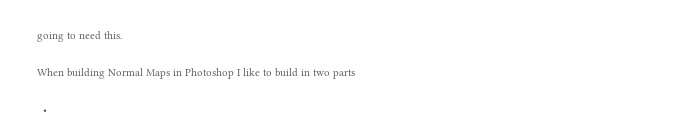going to need this.

When building Normal Maps in Photoshop I like to build in two parts

  •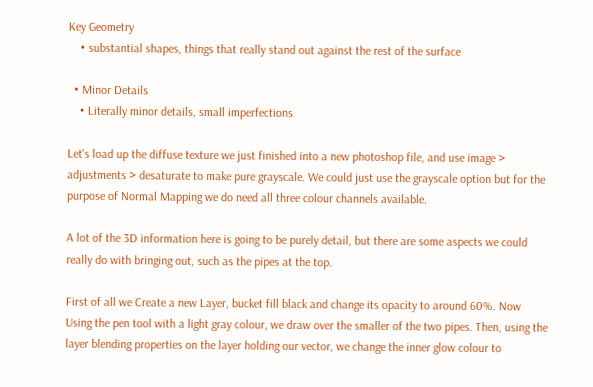Key Geometry
    • substantial shapes, things that really stand out against the rest of the surface

  • Minor Details
    • Literally minor details, small imperfections

Let's load up the diffuse texture we just finished into a new photoshop file, and use image > adjustments > desaturate to make pure grayscale. We could just use the grayscale option but for the purpose of Normal Mapping we do need all three colour channels available.

A lot of the 3D information here is going to be purely detail, but there are some aspects we could really do with bringing out, such as the pipes at the top.

First of all we Create a new Layer, bucket fill black and change its opacity to around 60%. Now Using the pen tool with a light gray colour, we draw over the smaller of the two pipes. Then, using the layer blending properties on the layer holding our vector, we change the inner glow colour to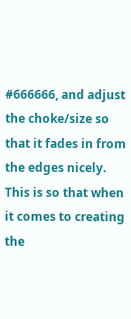#666666, and adjust the choke/size so that it fades in from the edges nicely. This is so that when it comes to creating the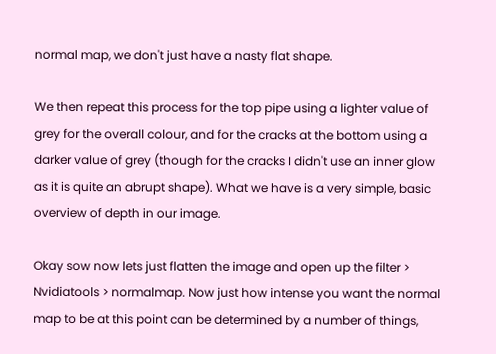normal map, we don't just have a nasty flat shape.

We then repeat this process for the top pipe using a lighter value of grey for the overall colour, and for the cracks at the bottom using a darker value of grey (though for the cracks I didn't use an inner glow as it is quite an abrupt shape). What we have is a very simple, basic overview of depth in our image.

Okay sow now lets just flatten the image and open up the filter > Nvidiatools > normalmap. Now just how intense you want the normal map to be at this point can be determined by a number of things,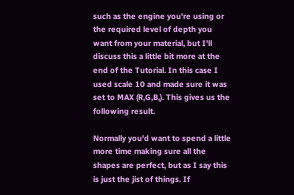such as the engine you're using or the required level of depth you want from your material, but I'll discuss this a little bit more at the end of the Tutorial. In this case I used scale 10 and made sure it was set to MAX (R,G,B,). This gives us the following result.

Normally you'd want to spend a little more time making sure all the shapes are perfect, but as I say this is just the jist of things. If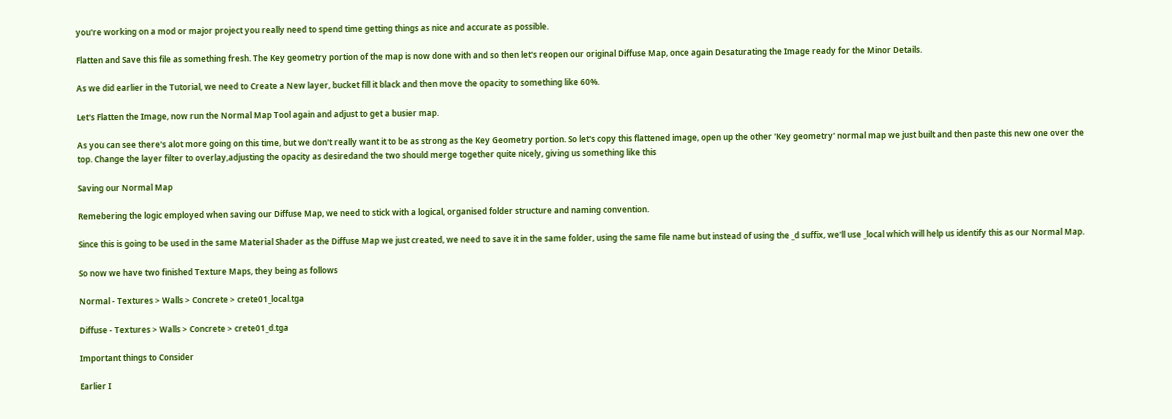you're working on a mod or major project you really need to spend time getting things as nice and accurate as possible.

Flatten and Save this file as something fresh. The Key geometry portion of the map is now done with and so then let's reopen our original Diffuse Map, once again Desaturating the Image ready for the Minor Details.

As we did earlier in the Tutorial, we need to Create a New layer, bucket fill it black and then move the opacity to something like 60%.

Let's Flatten the Image, now run the Normal Map Tool again and adjust to get a busier map.

As you can see there's alot more going on this time, but we don't really want it to be as strong as the Key Geometry portion. So let's copy this flattened image, open up the other 'Key geometry' normal map we just built and then paste this new one over the top. Change the layer filter to overlay,adjusting the opacity as desiredand the two should merge together quite nicely, giving us something like this

Saving our Normal Map

Remebering the logic employed when saving our Diffuse Map, we need to stick with a logical, organised folder structure and naming convention.

Since this is going to be used in the same Material Shader as the Diffuse Map we just created, we need to save it in the same folder, using the same file name but instead of using the _d suffix, we'll use _local which will help us identify this as our Normal Map.

So now we have two finished Texture Maps, they being as follows

Normal - Textures > Walls > Concrete > crete01_local.tga

Diffuse - Textures > Walls > Concrete > crete01_d.tga

Important things to Consider

Earlier I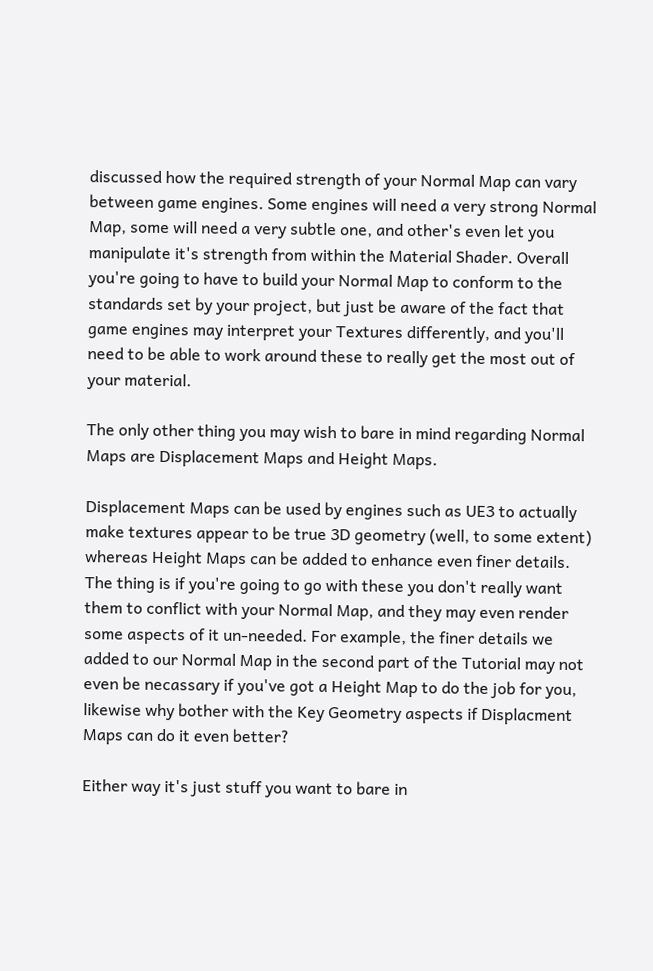discussed how the required strength of your Normal Map can vary between game engines. Some engines will need a very strong Normal Map, some will need a very subtle one, and other's even let you manipulate it's strength from within the Material Shader. Overall you're going to have to build your Normal Map to conform to the standards set by your project, but just be aware of the fact that game engines may interpret your Textures differently, and you'll need to be able to work around these to really get the most out of your material.

The only other thing you may wish to bare in mind regarding Normal Maps are Displacement Maps and Height Maps.

Displacement Maps can be used by engines such as UE3 to actually make textures appear to be true 3D geometry (well, to some extent) whereas Height Maps can be added to enhance even finer details. The thing is if you're going to go with these you don't really want them to conflict with your Normal Map, and they may even render some aspects of it un-needed. For example, the finer details we added to our Normal Map in the second part of the Tutorial may not even be necassary if you've got a Height Map to do the job for you, likewise why bother with the Key Geometry aspects if Displacment Maps can do it even better?

Either way it's just stuff you want to bare in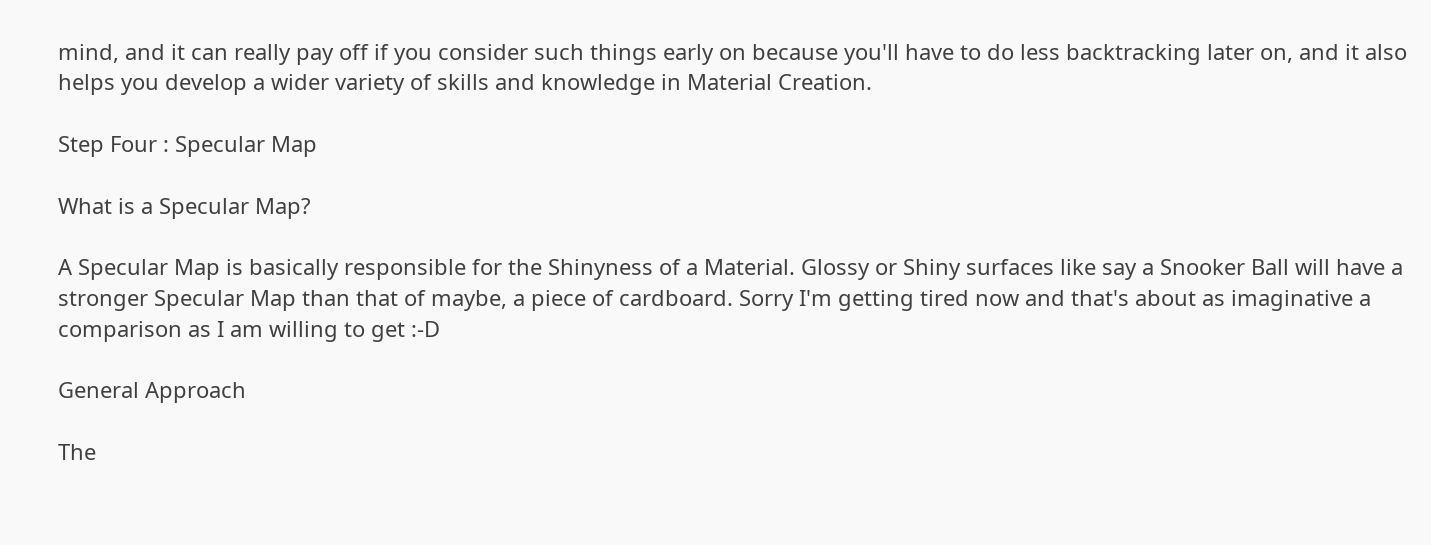mind, and it can really pay off if you consider such things early on because you'll have to do less backtracking later on, and it also helps you develop a wider variety of skills and knowledge in Material Creation.

Step Four : Specular Map

What is a Specular Map?

A Specular Map is basically responsible for the Shinyness of a Material. Glossy or Shiny surfaces like say a Snooker Ball will have a stronger Specular Map than that of maybe, a piece of cardboard. Sorry I'm getting tired now and that's about as imaginative a comparison as I am willing to get :-D

General Approach

The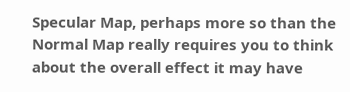Specular Map, perhaps more so than the Normal Map really requires you to think about the overall effect it may have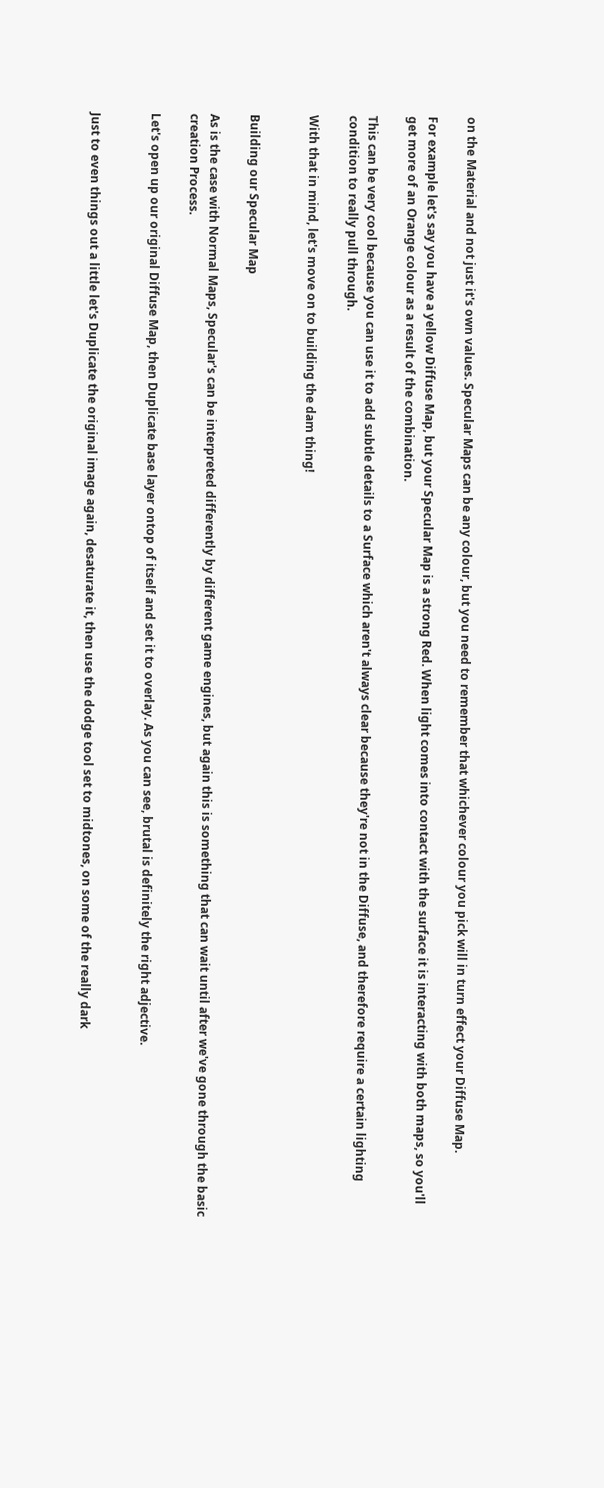on the Material and not just it's own values. Specular Maps can be any colour, but you need to remember that whichever colour you pick will in turn effect your Diffuse Map.

For example let's say you have a yellow Diffuse Map, but your Specular Map is a strong Red. When light comes into contact with the surface it is interacting with both maps, so you'll get more of an Orange colour as a result of the combination.

This can be very cool because you can use it to add subtle details to a Surface which aren't always clear because they're not in the Diffuse, and therefore require a certain lighting condition to really pull through.

With that in mind, let's move on to building the dam thing!


Building our Specular Map

As is the case with Normal Maps, Specular's can be interpreted differently by different game engines, but again this is something that can wait until after we've gone through the basic creation Process.

Let's open up our original Diffuse Map, then Duplicate base layer ontop of itself and set it to overlay. As you can see, brutal is definitely the right adjective.


Just to even things out a little let's Duplicate the original image again, desaturate it, then use the dodge tool set to midtones, on some of the really dark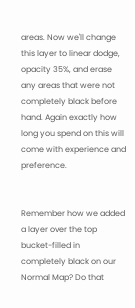areas. Now we'll change this layer to linear dodge, opacity 35%, and erase any areas that were not completely black before hand. Again exactly how long you spend on this will come with experience and preference.


Remember how we added a layer over the top bucket-filled in completely black on our Normal Map? Do that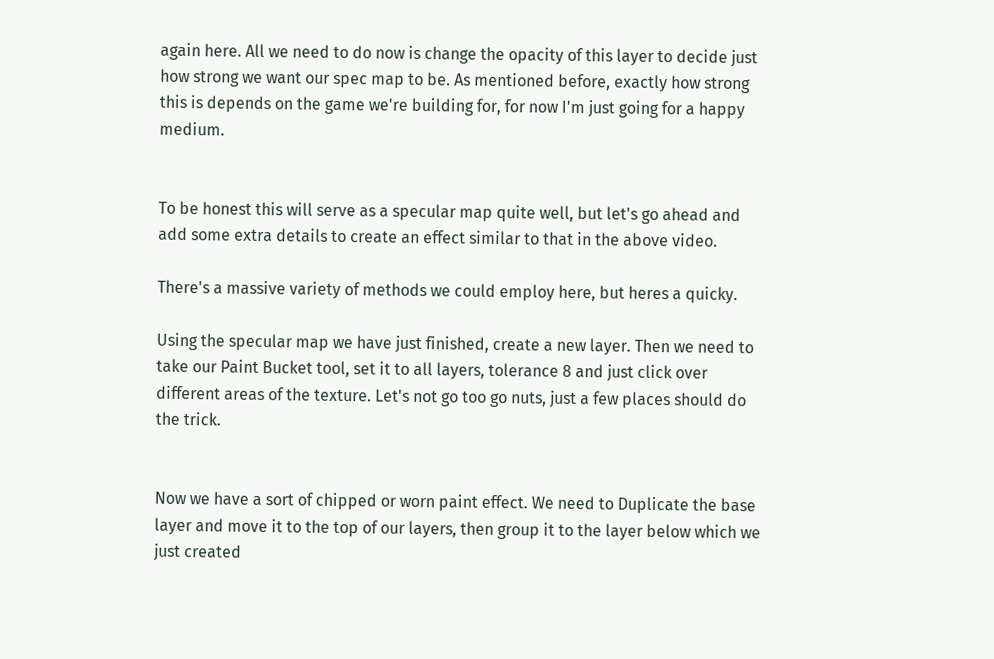again here. All we need to do now is change the opacity of this layer to decide just how strong we want our spec map to be. As mentioned before, exactly how strong this is depends on the game we're building for, for now I'm just going for a happy medium.


To be honest this will serve as a specular map quite well, but let's go ahead and add some extra details to create an effect similar to that in the above video.

There's a massive variety of methods we could employ here, but heres a quicky.

Using the specular map we have just finished, create a new layer. Then we need to take our Paint Bucket tool, set it to all layers, tolerance 8 and just click over different areas of the texture. Let's not go too go nuts, just a few places should do the trick.


Now we have a sort of chipped or worn paint effect. We need to Duplicate the base layer and move it to the top of our layers, then group it to the layer below which we just created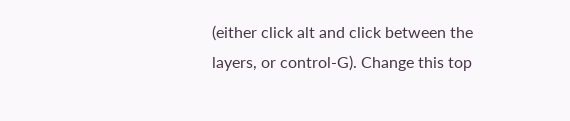(either click alt and click between the layers, or control-G). Change this top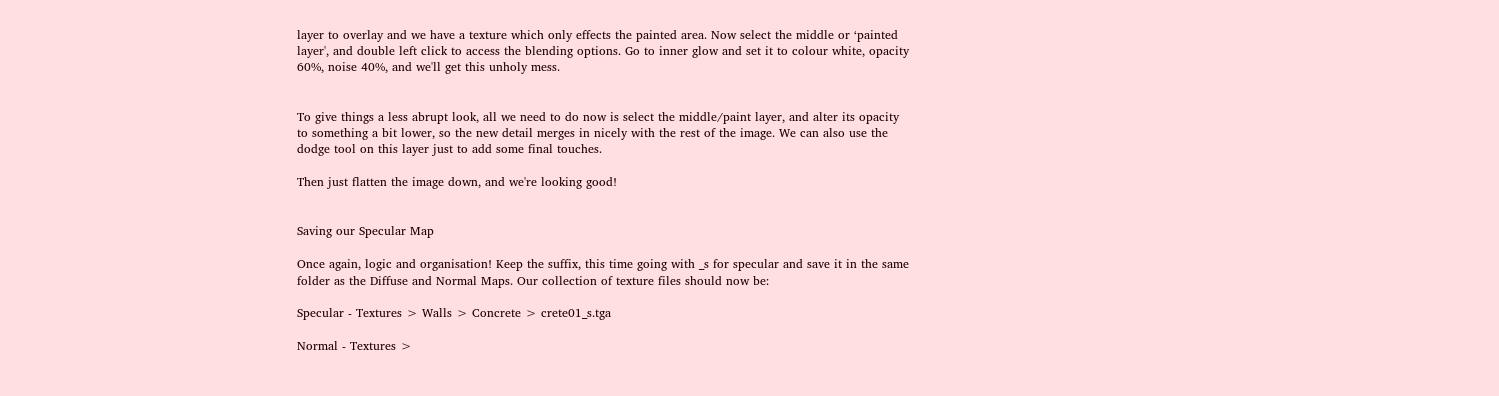layer to overlay and we have a texture which only effects the painted area. Now select the middle or ‘painted layer', and double left click to access the blending options. Go to inner glow and set it to colour white, opacity 60%, noise 40%, and we'll get this unholy mess.


To give things a less abrupt look, all we need to do now is select the middle/paint layer, and alter its opacity to something a bit lower, so the new detail merges in nicely with the rest of the image. We can also use the dodge tool on this layer just to add some final touches.

Then just flatten the image down, and we're looking good!


Saving our Specular Map

Once again, logic and organisation! Keep the suffix, this time going with _s for specular and save it in the same folder as the Diffuse and Normal Maps. Our collection of texture files should now be:

Specular - Textures > Walls > Concrete > crete01_s.tga

Normal - Textures >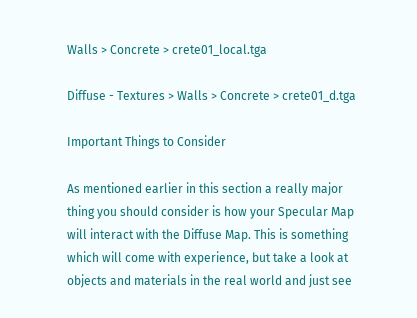Walls > Concrete > crete01_local.tga

Diffuse - Textures > Walls > Concrete > crete01_d.tga

Important Things to Consider

As mentioned earlier in this section a really major thing you should consider is how your Specular Map will interact with the Diffuse Map. This is something which will come with experience, but take a look at objects and materials in the real world and just see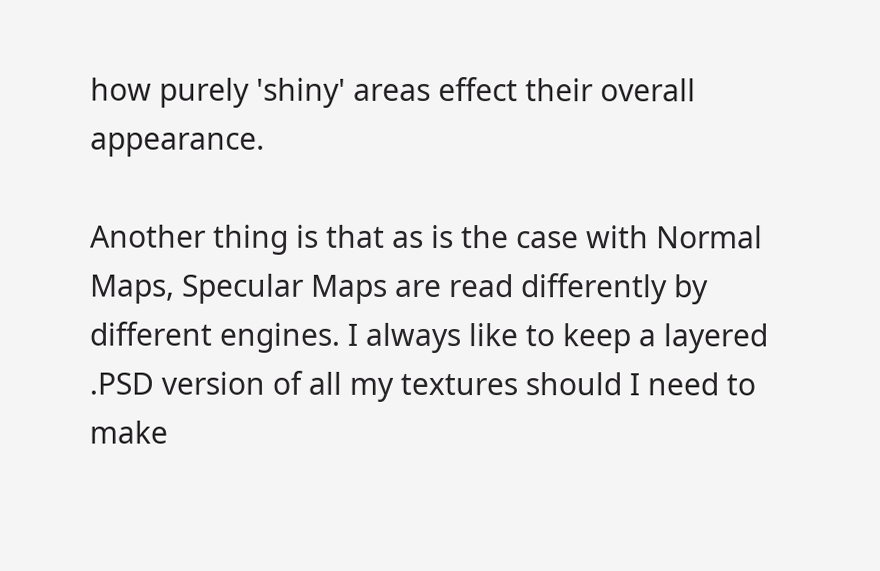how purely 'shiny' areas effect their overall appearance.

Another thing is that as is the case with Normal Maps, Specular Maps are read differently by different engines. I always like to keep a layered .PSD version of all my textures should I need to make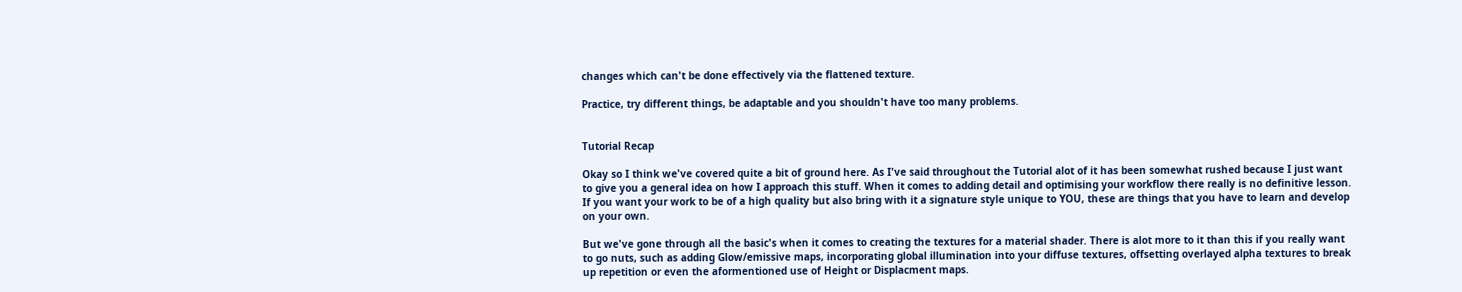changes which can't be done effectively via the flattened texture.

Practice, try different things, be adaptable and you shouldn't have too many problems.


Tutorial Recap

Okay so I think we've covered quite a bit of ground here. As I've said throughout the Tutorial alot of it has been somewhat rushed because I just want to give you a general idea on how I approach this stuff. When it comes to adding detail and optimising your workflow there really is no definitive lesson. If you want your work to be of a high quality but also bring with it a signature style unique to YOU, these are things that you have to learn and develop on your own.

But we've gone through all the basic's when it comes to creating the textures for a material shader. There is alot more to it than this if you really want to go nuts, such as adding Glow/emissive maps, incorporating global illumination into your diffuse textures, offsetting overlayed alpha textures to break up repetition or even the aformentioned use of Height or Displacment maps.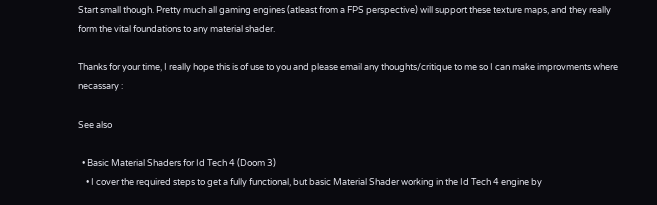Start small though. Pretty much all gaming engines (atleast from a FPS perspective) will support these texture maps, and they really form the vital foundations to any material shader.

Thanks for your time, I really hope this is of use to you and please email any thoughts/critique to me so I can make improvments where necassary :

See also

  • Basic Material Shaders for Id Tech 4 (Doom 3)
    • I cover the required steps to get a fully functional, but basic Material Shader working in the Id Tech 4 engine by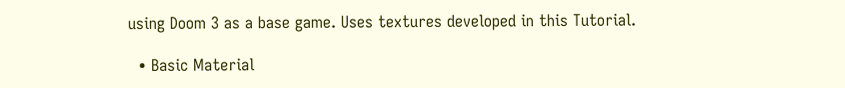using Doom 3 as a base game. Uses textures developed in this Tutorial.

  • Basic Material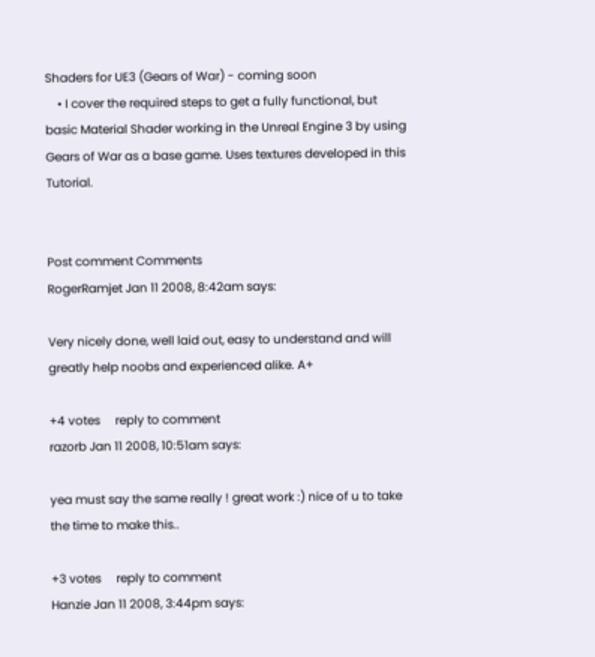Shaders for UE3 (Gears of War) - coming soon
    • I cover the required steps to get a fully functional, but basic Material Shader working in the Unreal Engine 3 by using Gears of War as a base game. Uses textures developed in this Tutorial.


Post comment Comments
RogerRamjet Jan 11 2008, 8:42am says:

Very nicely done, well laid out, easy to understand and will greatly help noobs and experienced alike. A+

+4 votes     reply to comment
razorb Jan 11 2008, 10:51am says:

yea must say the same really ! great work :) nice of u to take the time to make this..

+3 votes     reply to comment
Hanzie Jan 11 2008, 3:44pm says: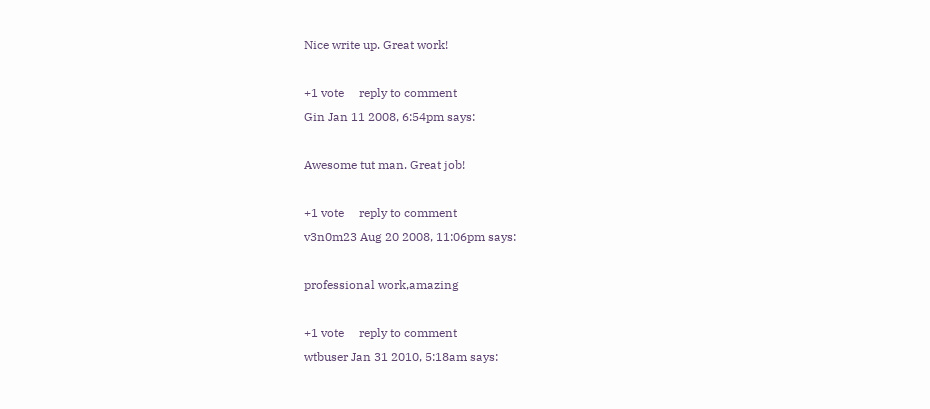Nice write up. Great work!

+1 vote     reply to comment
Gin Jan 11 2008, 6:54pm says:

Awesome tut man. Great job!

+1 vote     reply to comment
v3n0m23 Aug 20 2008, 11:06pm says:

professional work,amazing

+1 vote     reply to comment
wtbuser Jan 31 2010, 5:18am says: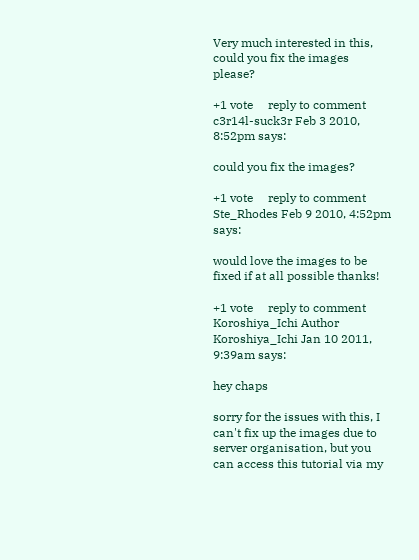Very much interested in this, could you fix the images please?

+1 vote     reply to comment
c3r14l-suck3r Feb 3 2010, 8:52pm says:

could you fix the images?

+1 vote     reply to comment
Ste_Rhodes Feb 9 2010, 4:52pm says:

would love the images to be fixed if at all possible thanks!

+1 vote     reply to comment
Koroshiya_Ichi Author
Koroshiya_Ichi Jan 10 2011, 9:39am says:

hey chaps

sorry for the issues with this, I can't fix up the images due to server organisation, but you can access this tutorial via my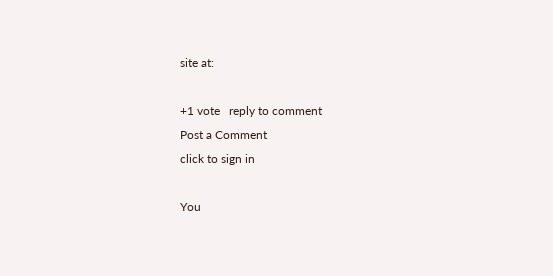site at:

+1 vote   reply to comment
Post a Comment
click to sign in

You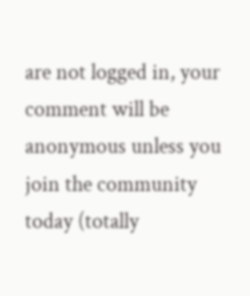are not logged in, your comment will be anonymous unless you join the community today (totally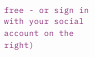free - or sign in with your social account on the right)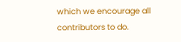which we encourage all contributors to do.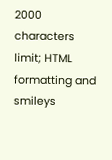2000 characters limit; HTML formatting and smileys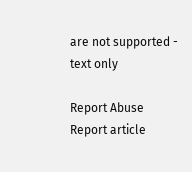are not supported - text only

Report Abuse
Report article